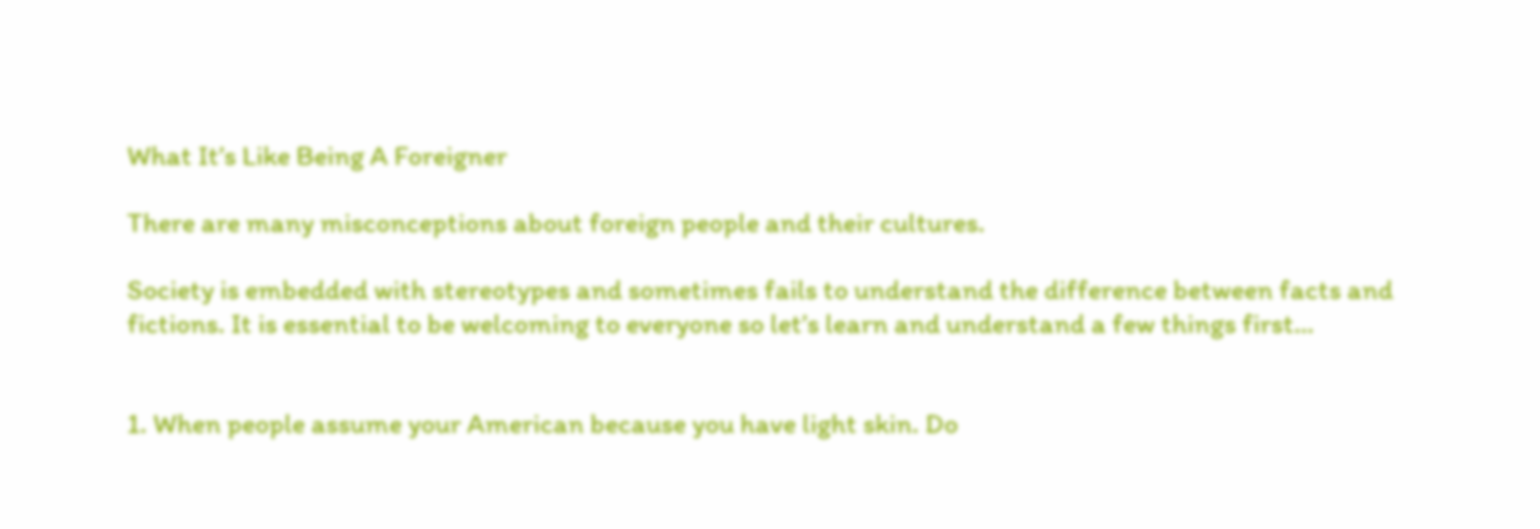What It’s Like Being A Foreigner

There are many misconceptions about foreign people and their cultures.

Society is embedded with stereotypes and sometimes fails to understand the difference between facts and fictions. It is essential to be welcoming to everyone so let’s learn and understand a few things first…


1. When people assume your American because you have light skin. Do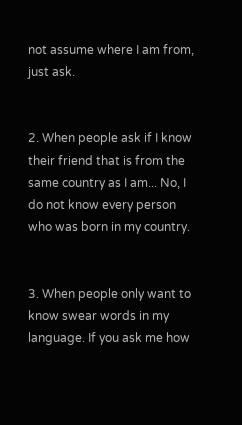not assume where I am from, just ask.


2. When people ask if I know their friend that is from the same country as I am... No, I do not know every person who was born in my country.


3. When people only want to know swear words in my language. If you ask me how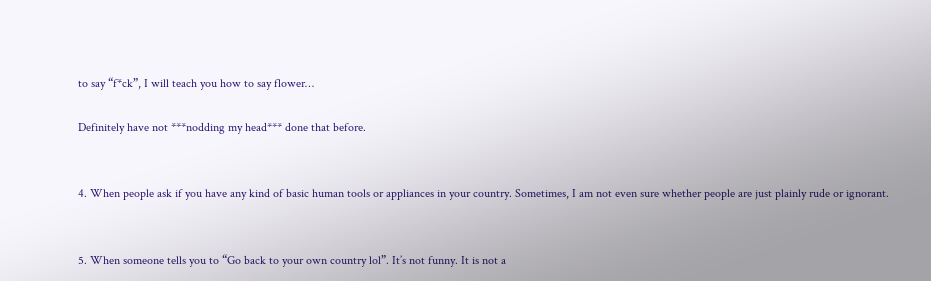to say “f*ck”, I will teach you how to say flower…

Definitely have not ***nodding my head*** done that before.


4. When people ask if you have any kind of basic human tools or appliances in your country. Sometimes, I am not even sure whether people are just plainly rude or ignorant.


5. When someone tells you to “Go back to your own country lol”. It’s not funny. It is not a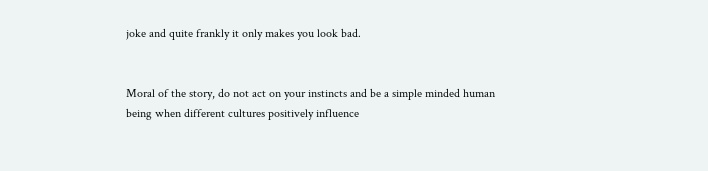joke and quite frankly it only makes you look bad.


Moral of the story, do not act on your instincts and be a simple minded human being when different cultures positively influence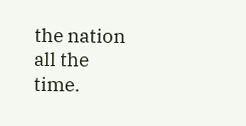the nation all the time.